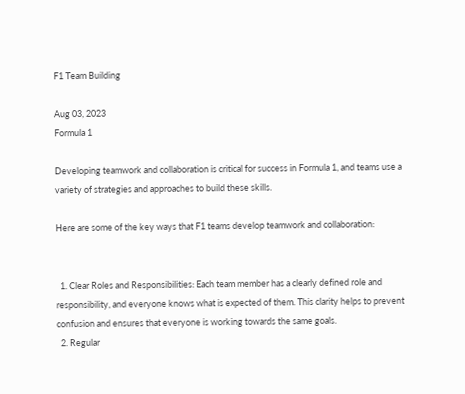F1 Team Building

Aug 03, 2023
Formula 1

Developing teamwork and collaboration is critical for success in Formula 1, and teams use a variety of strategies and approaches to build these skills.

Here are some of the key ways that F1 teams develop teamwork and collaboration:


  1. Clear Roles and Responsibilities: Each team member has a clearly defined role and responsibility, and everyone knows what is expected of them. This clarity helps to prevent confusion and ensures that everyone is working towards the same goals.
  2. Regular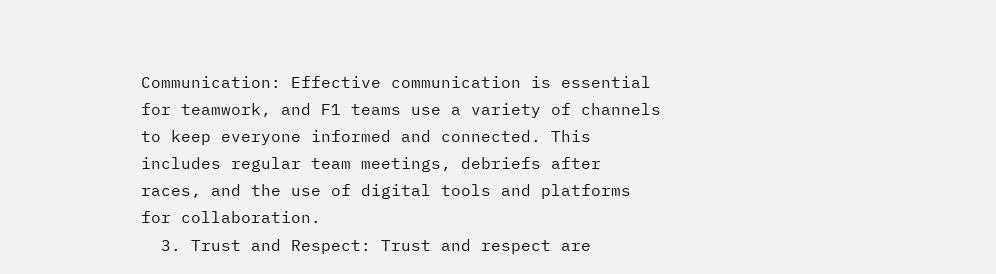Communication: Effective communication is essential for teamwork, and F1 teams use a variety of channels to keep everyone informed and connected. This includes regular team meetings, debriefs after races, and the use of digital tools and platforms for collaboration.
  3. Trust and Respect: Trust and respect are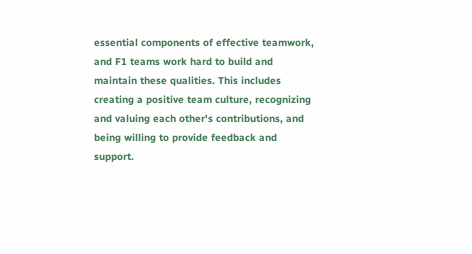essential components of effective teamwork, and F1 teams work hard to build and maintain these qualities. This includes creating a positive team culture, recognizing and valuing each other's contributions, and being willing to provide feedback and support.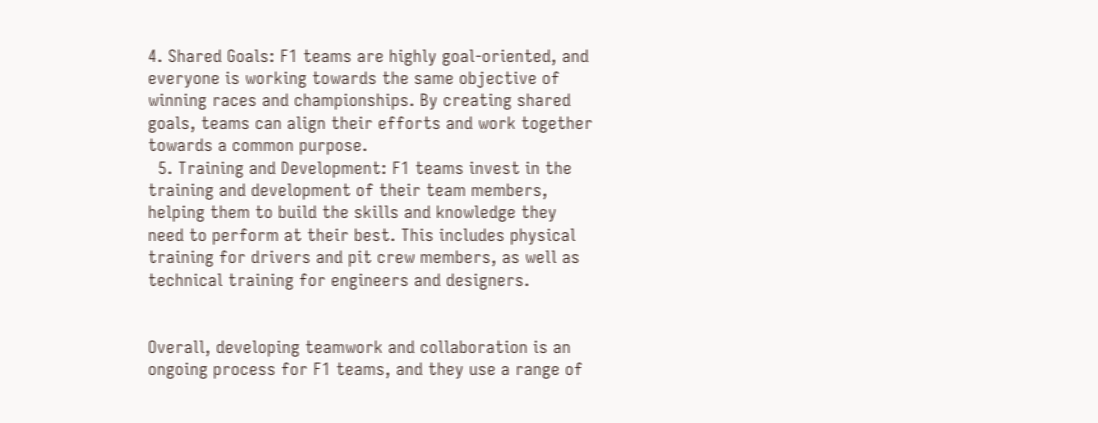4. Shared Goals: F1 teams are highly goal-oriented, and everyone is working towards the same objective of winning races and championships. By creating shared goals, teams can align their efforts and work together towards a common purpose.
  5. Training and Development: F1 teams invest in the training and development of their team members, helping them to build the skills and knowledge they need to perform at their best. This includes physical training for drivers and pit crew members, as well as technical training for engineers and designers.


Overall, developing teamwork and collaboration is an ongoing process for F1 teams, and they use a range of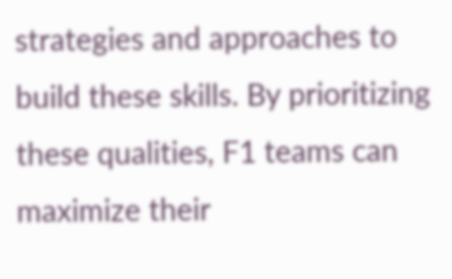strategies and approaches to build these skills. By prioritizing these qualities, F1 teams can maximize their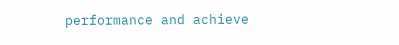performance and achieve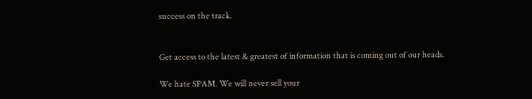success on the track.


Get access to the latest & greatest of information that is coming out of our heads.

We hate SPAM. We will never sell your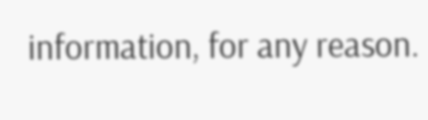information, for any reason.